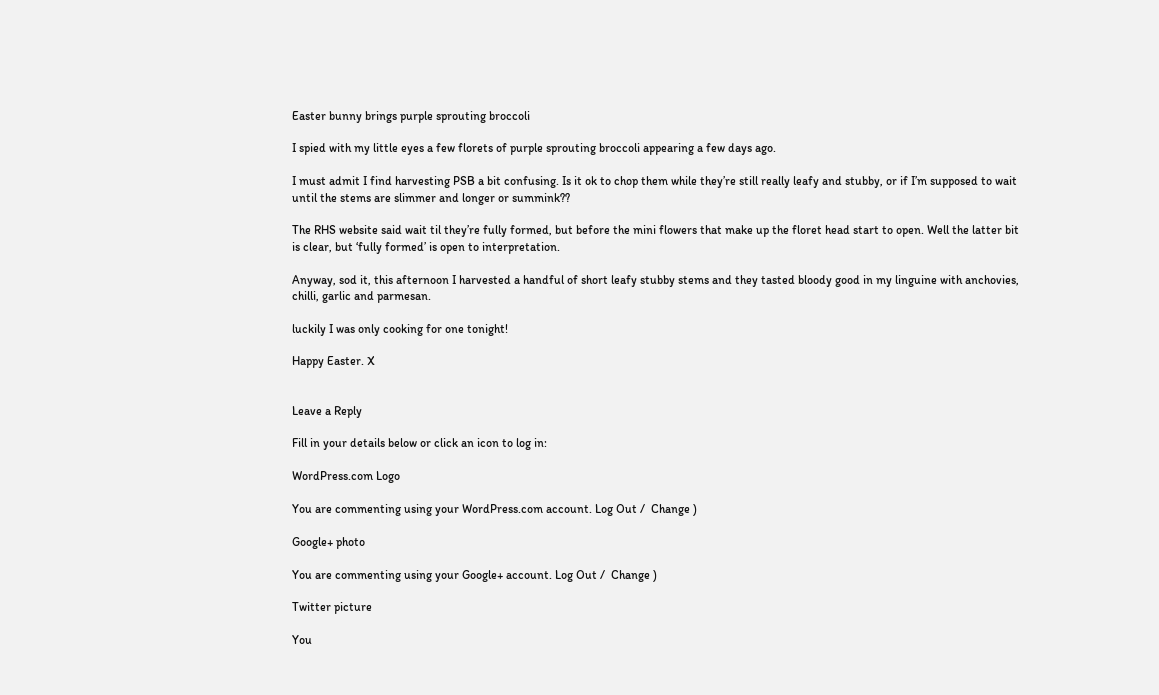Easter bunny brings purple sprouting broccoli

I spied with my little eyes a few florets of purple sprouting broccoli appearing a few days ago.

I must admit I find harvesting PSB a bit confusing. Is it ok to chop them while they’re still really leafy and stubby, or if I’m supposed to wait until the stems are slimmer and longer or summink??

The RHS website said wait til they’re fully formed, but before the mini flowers that make up the floret head start to open. Well the latter bit is clear, but ‘fully formed’ is open to interpretation.

Anyway, sod it, this afternoon I harvested a handful of short leafy stubby stems and they tasted bloody good in my linguine with anchovies, chilli, garlic and parmesan.

luckily I was only cooking for one tonight!

Happy Easter. X


Leave a Reply

Fill in your details below or click an icon to log in:

WordPress.com Logo

You are commenting using your WordPress.com account. Log Out /  Change )

Google+ photo

You are commenting using your Google+ account. Log Out /  Change )

Twitter picture

You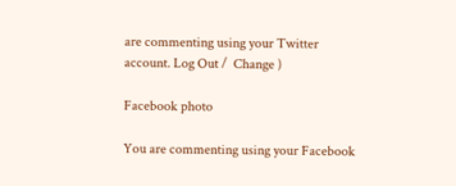are commenting using your Twitter account. Log Out /  Change )

Facebook photo

You are commenting using your Facebook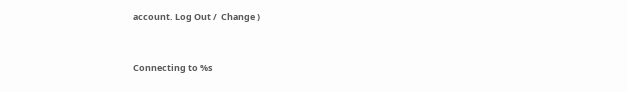account. Log Out /  Change )


Connecting to %s